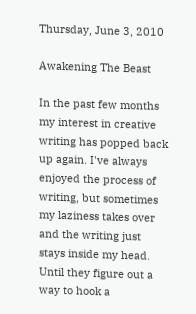Thursday, June 3, 2010

Awakening The Beast

In the past few months my interest in creative writing has popped back up again. I've always enjoyed the process of writing, but sometimes my laziness takes over and the writing just stays inside my head. Until they figure out a way to hook a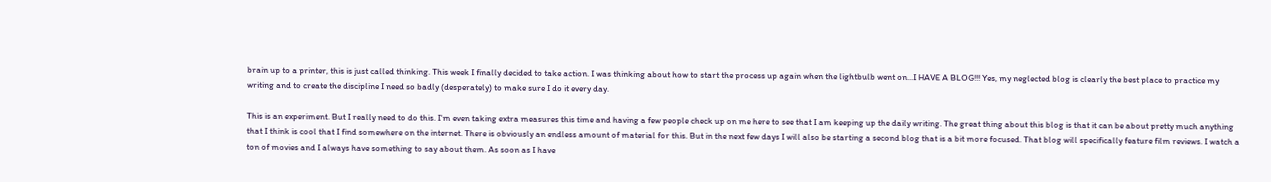brain up to a printer, this is just called thinking. This week I finally decided to take action. I was thinking about how to start the process up again when the lightbulb went on...I HAVE A BLOG!!! Yes, my neglected blog is clearly the best place to practice my writing and to create the discipline I need so badly (desperately) to make sure I do it every day.

This is an experiment. But I really need to do this. I'm even taking extra measures this time and having a few people check up on me here to see that I am keeping up the daily writing. The great thing about this blog is that it can be about pretty much anything that I think is cool that I find somewhere on the internet. There is obviously an endless amount of material for this. But in the next few days I will also be starting a second blog that is a bit more focused. That blog will specifically feature film reviews. I watch a ton of movies and I always have something to say about them. As soon as I have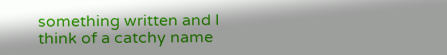something written and I think of a catchy name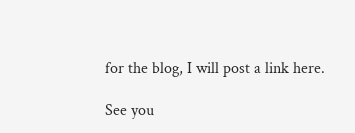for the blog, I will post a link here.

See you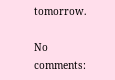tomorrow.

No comments: